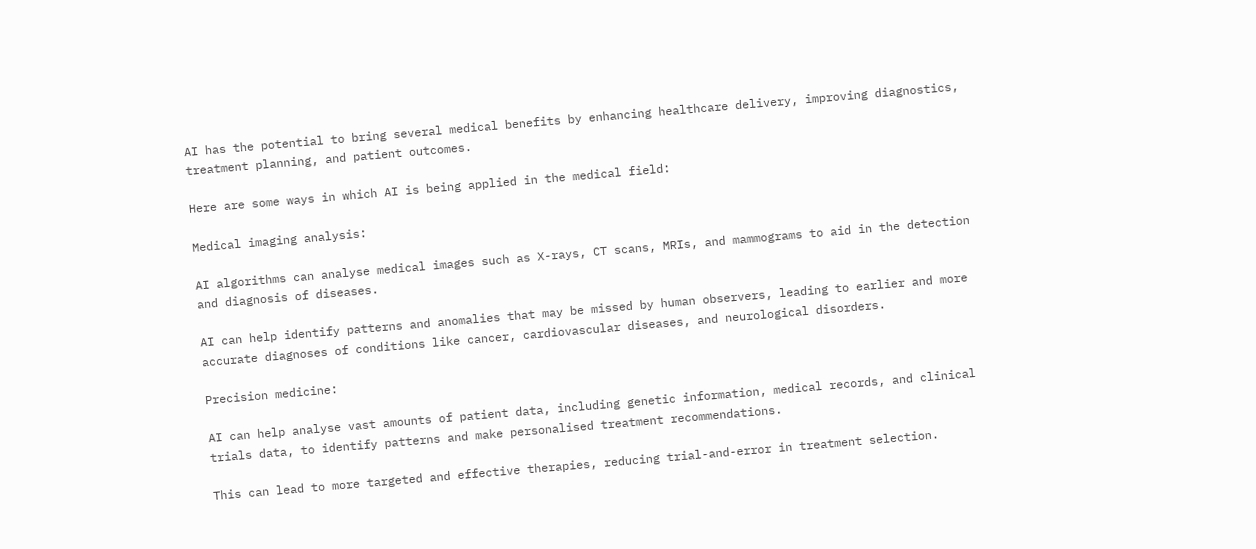AI has the potential to bring several medical benefits by enhancing healthcare delivery, improving diagnostics, treatment planning, and patient outcomes.

Here are some ways in which AI is being applied in the medical field:

Medical imaging analysis:

AI algorithms can analyse medical images such as X-rays, CT scans, MRIs, and mammograms to aid in the detection and diagnosis of diseases.

AI can help identify patterns and anomalies that may be missed by human observers, leading to earlier and more accurate diagnoses of conditions like cancer, cardiovascular diseases, and neurological disorders.

Precision medicine:

AI can help analyse vast amounts of patient data, including genetic information, medical records, and clinical trials data, to identify patterns and make personalised treatment recommendations.

This can lead to more targeted and effective therapies, reducing trial-and-error in treatment selection.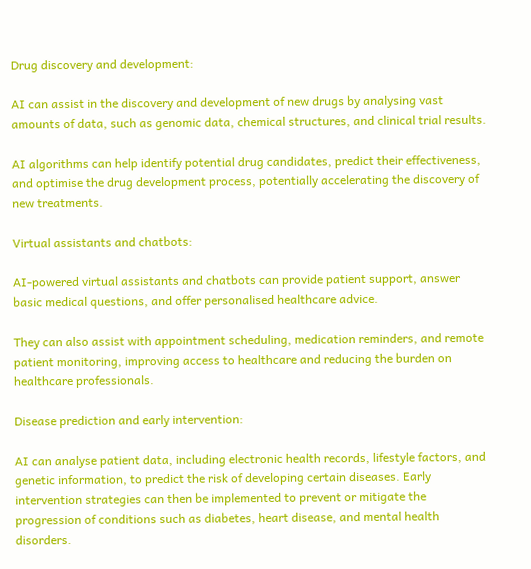Drug discovery and development:

AI can assist in the discovery and development of new drugs by analysing vast amounts of data, such as genomic data, chemical structures, and clinical trial results.

AI algorithms can help identify potential drug candidates, predict their effectiveness, and optimise the drug development process, potentially accelerating the discovery of new treatments.

Virtual assistants and chatbots:

AI-powered virtual assistants and chatbots can provide patient support, answer basic medical questions, and offer personalised healthcare advice.

They can also assist with appointment scheduling, medication reminders, and remote patient monitoring, improving access to healthcare and reducing the burden on healthcare professionals.

Disease prediction and early intervention:

AI can analyse patient data, including electronic health records, lifestyle factors, and genetic information, to predict the risk of developing certain diseases. Early intervention strategies can then be implemented to prevent or mitigate the progression of conditions such as diabetes, heart disease, and mental health disorders.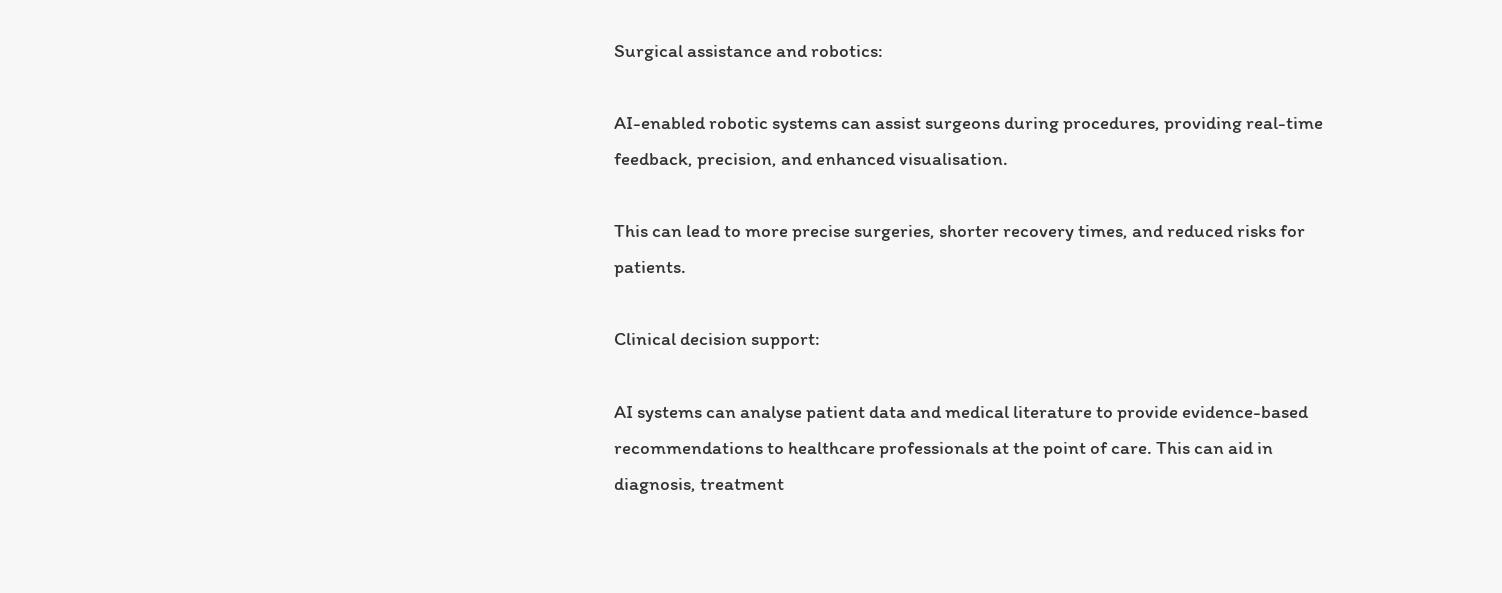Surgical assistance and robotics:

AI-enabled robotic systems can assist surgeons during procedures, providing real-time feedback, precision, and enhanced visualisation.

This can lead to more precise surgeries, shorter recovery times, and reduced risks for patients.

Clinical decision support:

AI systems can analyse patient data and medical literature to provide evidence-based recommendations to healthcare professionals at the point of care. This can aid in diagnosis, treatment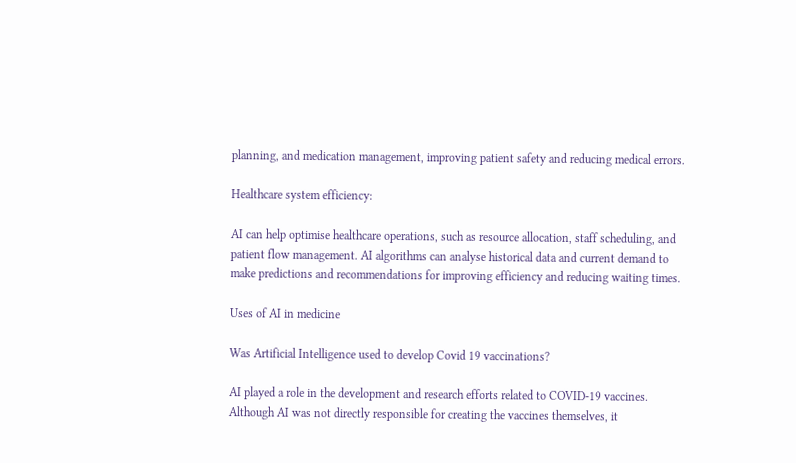planning, and medication management, improving patient safety and reducing medical errors.

Healthcare system efficiency:

AI can help optimise healthcare operations, such as resource allocation, staff scheduling, and patient flow management. AI algorithms can analyse historical data and current demand to make predictions and recommendations for improving efficiency and reducing waiting times.

Uses of AI in medicine

Was Artificial Intelligence used to develop Covid 19 vaccinations?

AI played a role in the development and research efforts related to COVID-19 vaccines. Although AI was not directly responsible for creating the vaccines themselves, it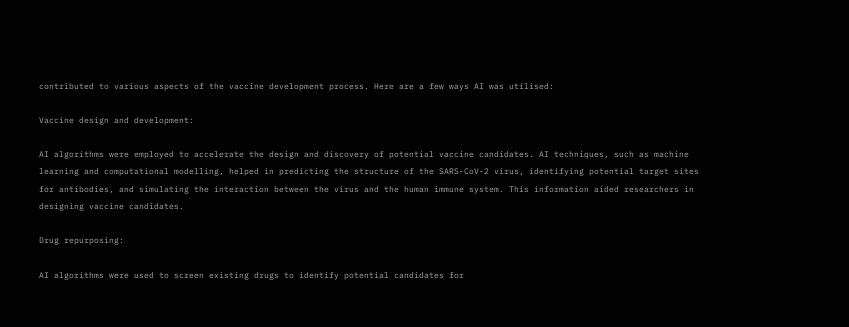contributed to various aspects of the vaccine development process. Here are a few ways AI was utilised:

Vaccine design and development:

AI algorithms were employed to accelerate the design and discovery of potential vaccine candidates. AI techniques, such as machine learning and computational modelling, helped in predicting the structure of the SARS-CoV-2 virus, identifying potential target sites for antibodies, and simulating the interaction between the virus and the human immune system. This information aided researchers in designing vaccine candidates.

Drug repurposing:

AI algorithms were used to screen existing drugs to identify potential candidates for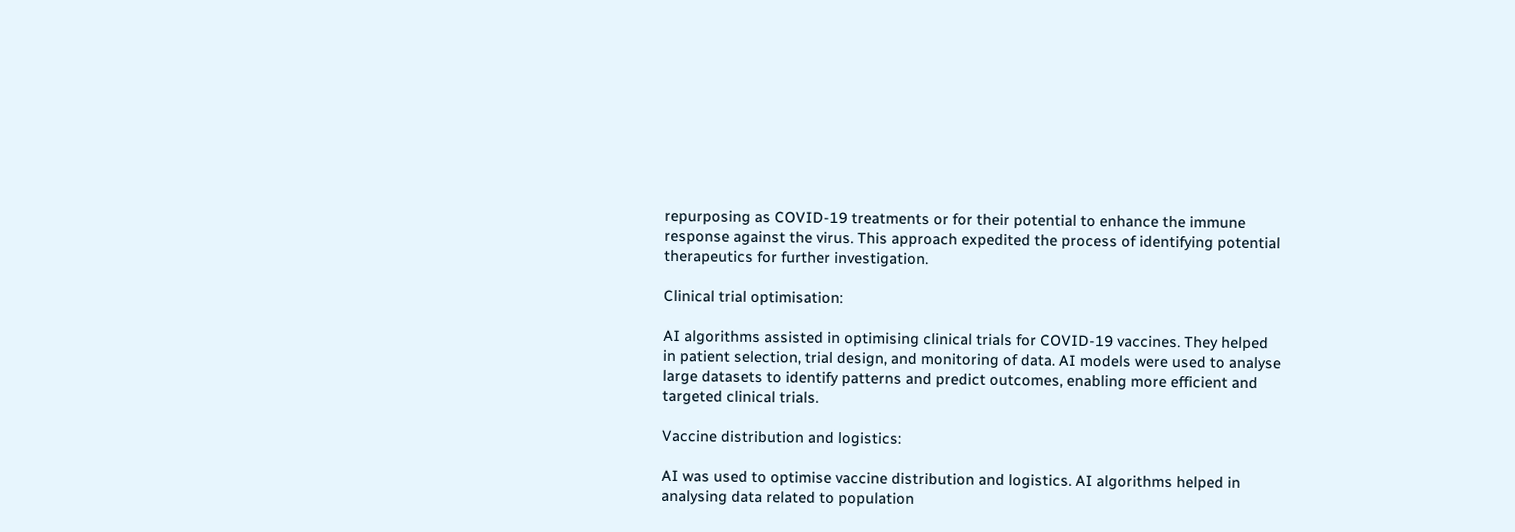repurposing as COVID-19 treatments or for their potential to enhance the immune response against the virus. This approach expedited the process of identifying potential therapeutics for further investigation.

Clinical trial optimisation:

AI algorithms assisted in optimising clinical trials for COVID-19 vaccines. They helped in patient selection, trial design, and monitoring of data. AI models were used to analyse large datasets to identify patterns and predict outcomes, enabling more efficient and targeted clinical trials.

Vaccine distribution and logistics:

AI was used to optimise vaccine distribution and logistics. AI algorithms helped in analysing data related to population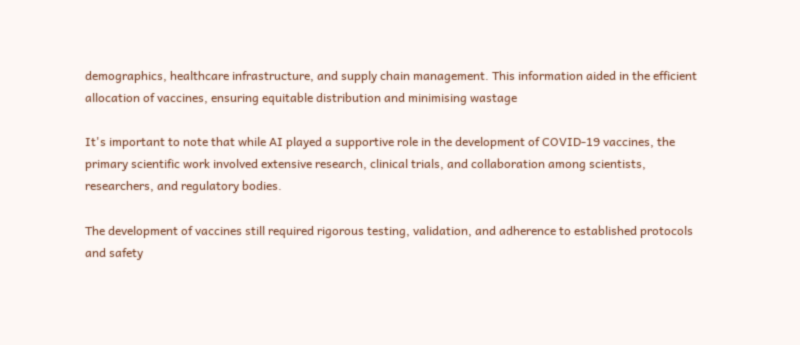demographics, healthcare infrastructure, and supply chain management. This information aided in the efficient allocation of vaccines, ensuring equitable distribution and minimising wastage

It's important to note that while AI played a supportive role in the development of COVID-19 vaccines, the primary scientific work involved extensive research, clinical trials, and collaboration among scientists, researchers, and regulatory bodies.

The development of vaccines still required rigorous testing, validation, and adherence to established protocols and safety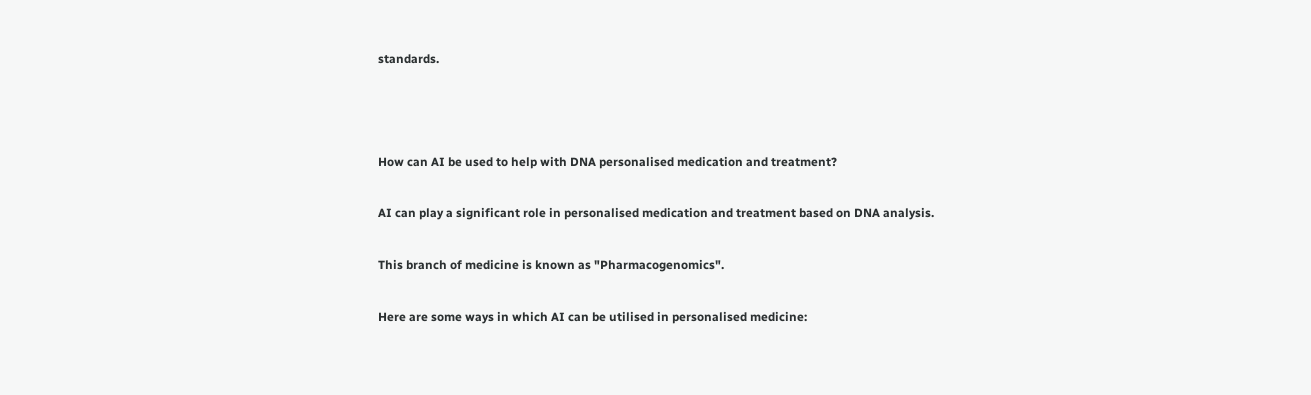standards.



How can AI be used to help with DNA personalised medication and treatment?

AI can play a significant role in personalised medication and treatment based on DNA analysis.

This branch of medicine is known as "Pharmacogenomics".

Here are some ways in which AI can be utilised in personalised medicine: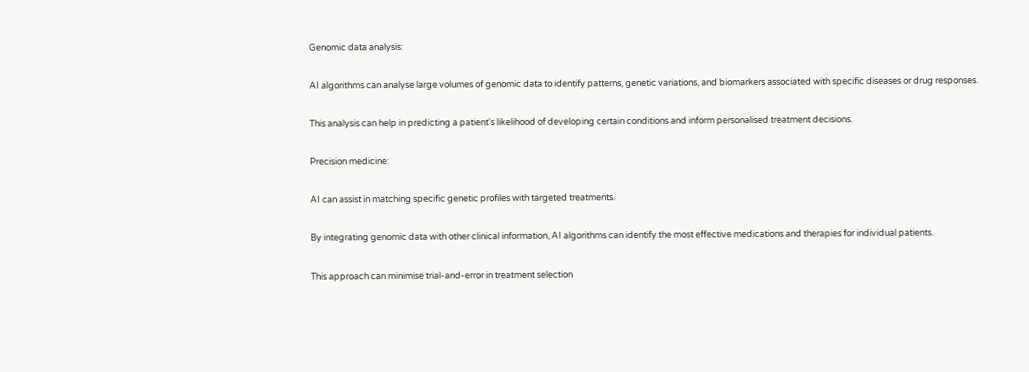Genomic data analysis:

AI algorithms can analyse large volumes of genomic data to identify patterns, genetic variations, and biomarkers associated with specific diseases or drug responses.

This analysis can help in predicting a patient's likelihood of developing certain conditions and inform personalised treatment decisions.

Precision medicine:

AI can assist in matching specific genetic profiles with targeted treatments.

By integrating genomic data with other clinical information, AI algorithms can identify the most effective medications and therapies for individual patients.

This approach can minimise trial-and-error in treatment selection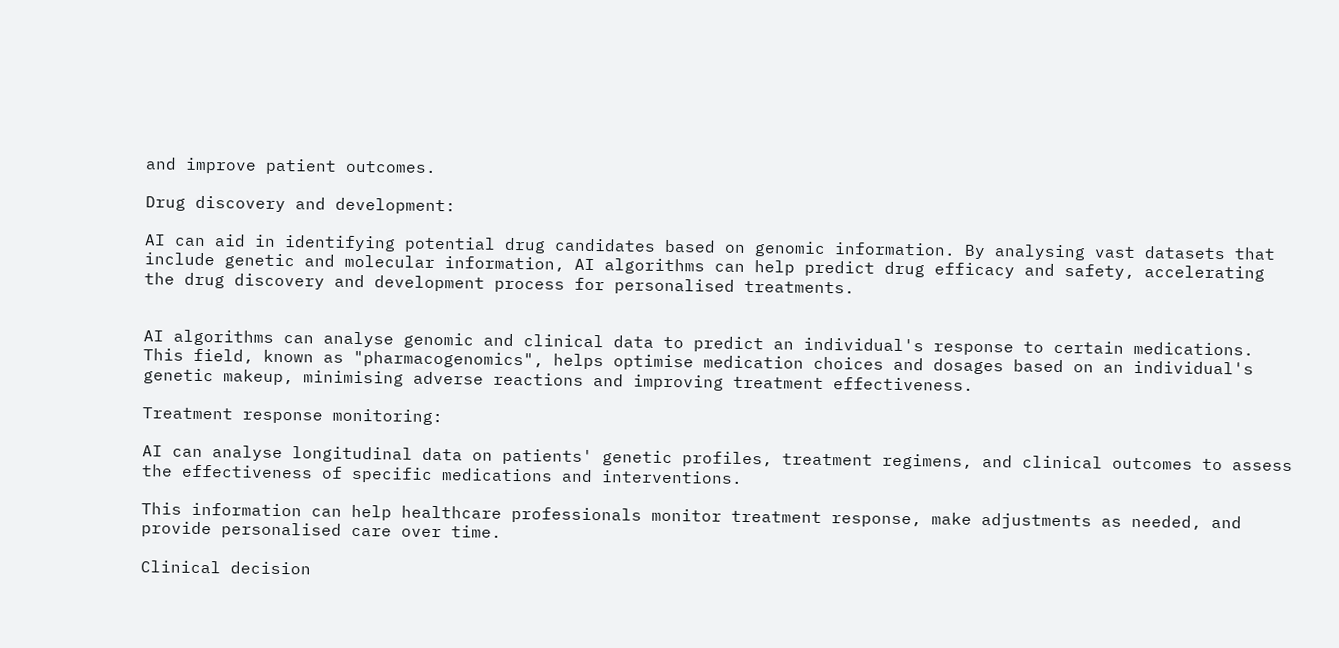and improve patient outcomes.

Drug discovery and development:

AI can aid in identifying potential drug candidates based on genomic information. By analysing vast datasets that include genetic and molecular information, AI algorithms can help predict drug efficacy and safety, accelerating the drug discovery and development process for personalised treatments.


AI algorithms can analyse genomic and clinical data to predict an individual's response to certain medications. This field, known as "pharmacogenomics", helps optimise medication choices and dosages based on an individual's genetic makeup, minimising adverse reactions and improving treatment effectiveness.

Treatment response monitoring:

AI can analyse longitudinal data on patients' genetic profiles, treatment regimens, and clinical outcomes to assess the effectiveness of specific medications and interventions.

This information can help healthcare professionals monitor treatment response, make adjustments as needed, and provide personalised care over time.

Clinical decision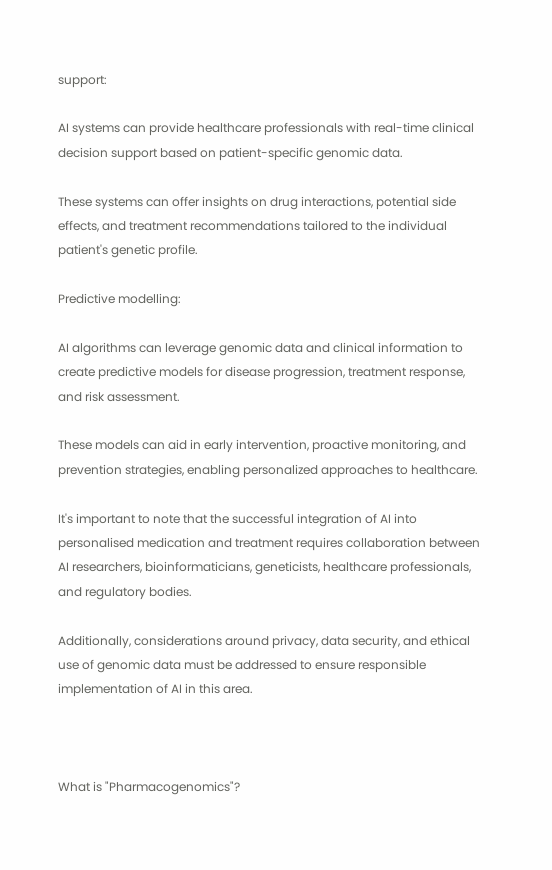support:

AI systems can provide healthcare professionals with real-time clinical decision support based on patient-specific genomic data.

These systems can offer insights on drug interactions, potential side effects, and treatment recommendations tailored to the individual patient's genetic profile.

Predictive modelling:

AI algorithms can leverage genomic data and clinical information to create predictive models for disease progression, treatment response, and risk assessment.

These models can aid in early intervention, proactive monitoring, and prevention strategies, enabling personalized approaches to healthcare.

It's important to note that the successful integration of AI into personalised medication and treatment requires collaboration between AI researchers, bioinformaticians, geneticists, healthcare professionals, and regulatory bodies.

Additionally, considerations around privacy, data security, and ethical use of genomic data must be addressed to ensure responsible implementation of AI in this area.



What is "Pharmacogenomics"?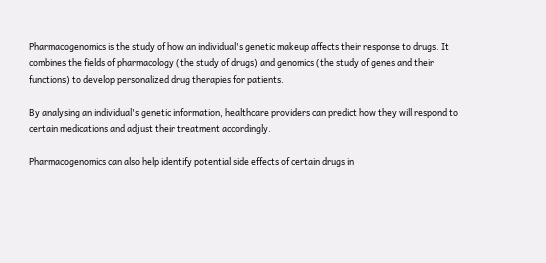Pharmacogenomics is the study of how an individual's genetic makeup affects their response to drugs. It combines the fields of pharmacology (the study of drugs) and genomics (the study of genes and their functions) to develop personalized drug therapies for patients.

By analysing an individual's genetic information, healthcare providers can predict how they will respond to certain medications and adjust their treatment accordingly.

Pharmacogenomics can also help identify potential side effects of certain drugs in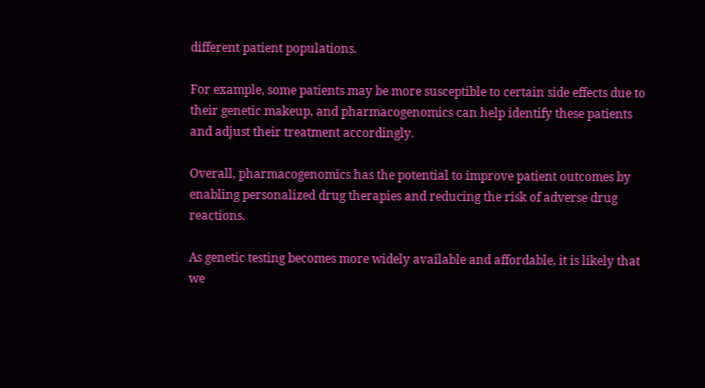different patient populations.

For example, some patients may be more susceptible to certain side effects due to their genetic makeup, and pharmacogenomics can help identify these patients and adjust their treatment accordingly.

Overall, pharmacogenomics has the potential to improve patient outcomes by enabling personalized drug therapies and reducing the risk of adverse drug reactions.

As genetic testing becomes more widely available and affordable, it is likely that we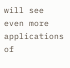will see even more applications of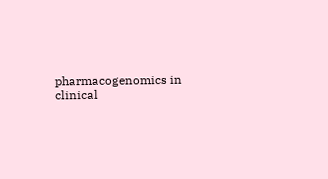pharmacogenomics in clinical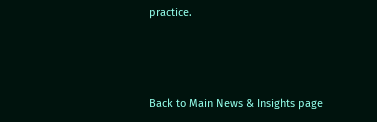practice.



Back to Main News & Insights page